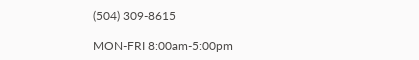(504) 309-8615

MON-FRI 8:00am-5:00pm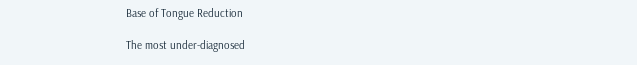Base of Tongue Reduction

The most under-diagnosed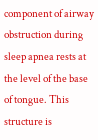component of airway obstruction during sleep apnea rests at the level of the base of tongue. This structure is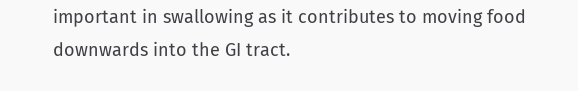important in swallowing as it contributes to moving food downwards into the GI tract.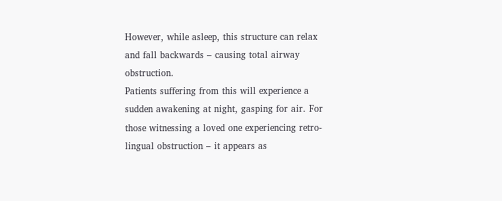However, while asleep, this structure can relax and fall backwards – causing total airway obstruction.
Patients suffering from this will experience a sudden awakening at night, gasping for air. For those witnessing a loved one experiencing retro-lingual obstruction – it appears as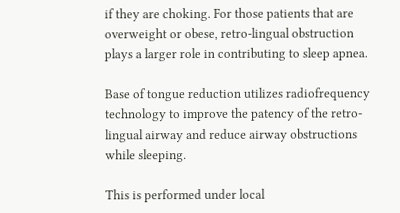if they are choking. For those patients that are overweight or obese, retro-lingual obstruction plays a larger role in contributing to sleep apnea.

Base of tongue reduction utilizes radiofrequency technology to improve the patency of the retro-lingual airway and reduce airway obstructions while sleeping.

This is performed under local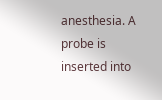anesthesia. A probe is inserted into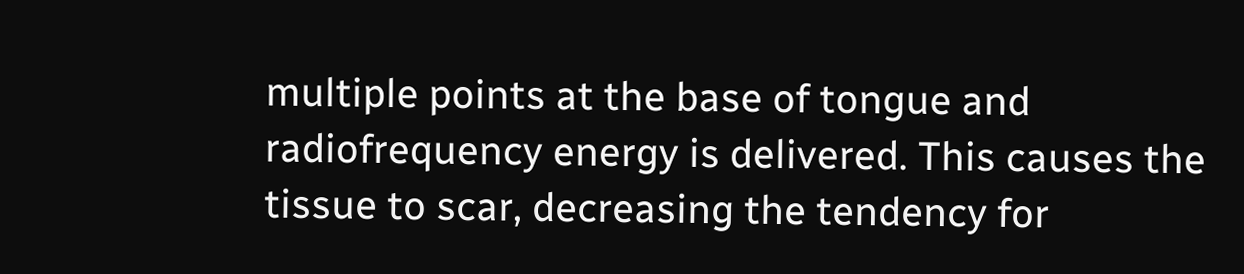multiple points at the base of tongue and radiofrequency energy is delivered. This causes the tissue to scar, decreasing the tendency for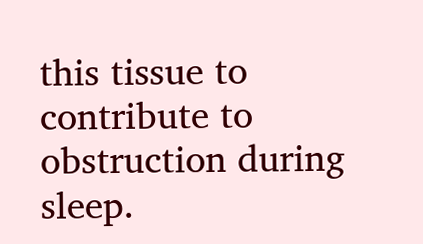this tissue to contribute to obstruction during sleep.